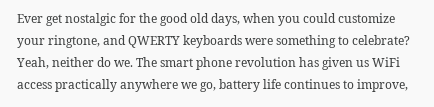Ever get nostalgic for the good old days, when you could customize your ringtone, and QWERTY keyboards were something to celebrate? Yeah, neither do we. The smart phone revolution has given us WiFi access practically anywhere we go, battery life continues to improve,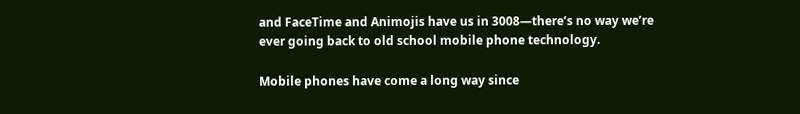and FaceTime and Animojis have us in 3008—there’s no way we’re ever going back to old school mobile phone technology.

Mobile phones have come a long way since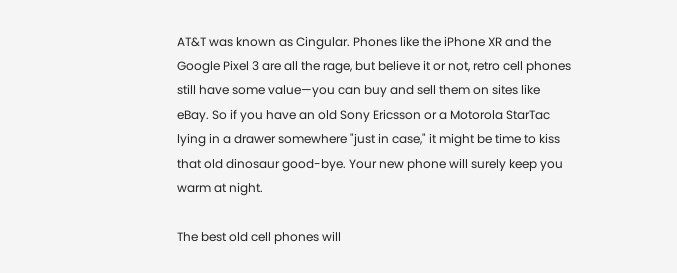AT&T was known as Cingular. Phones like the iPhone XR and the Google Pixel 3 are all the rage, but believe it or not, retro cell phones still have some value—you can buy and sell them on sites like eBay. So if you have an old Sony Ericsson or a Motorola StarTac lying in a drawer somewhere "just in case," it might be time to kiss that old dinosaur good-bye. Your new phone will surely keep you warm at night.

The best old cell phones will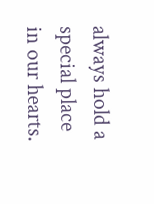always hold a special place in our hearts.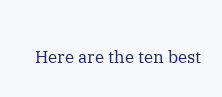Here are the ten best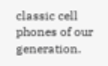classic cell phones of our generation.